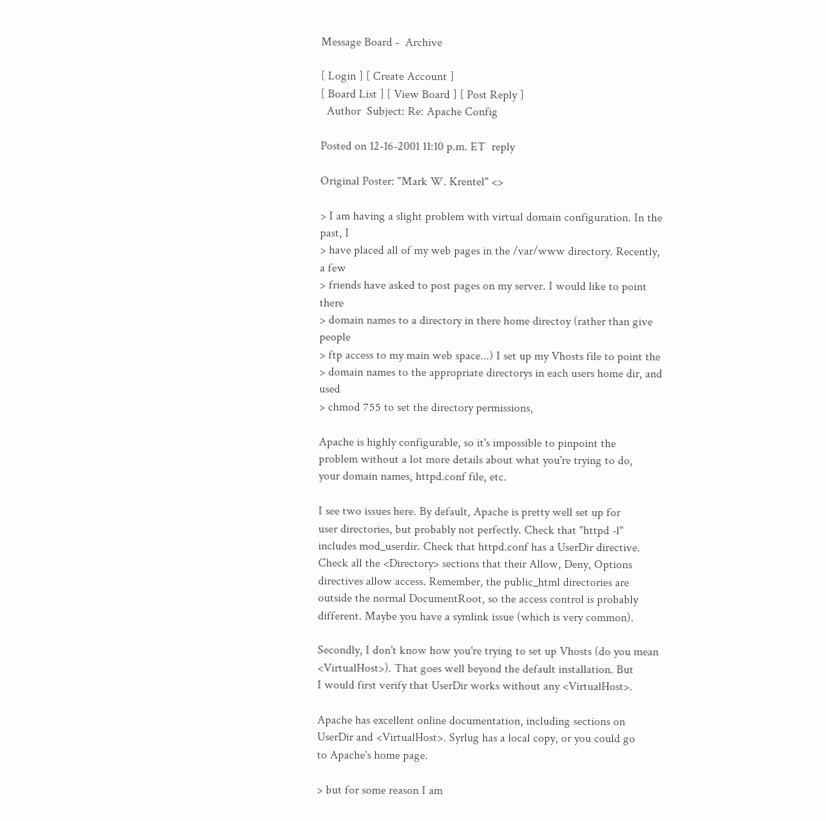Message Board -  Archive

[ Login ] [ Create Account ]
[ Board List ] [ View Board ] [ Post Reply ]
  Author  Subject: Re: Apache Config

Posted on 12-16-2001 11:10 p.m. ET  reply

Original Poster: "Mark W. Krentel" <>

> I am having a slight problem with virtual domain configuration. In the past, I
> have placed all of my web pages in the /var/www directory. Recently, a few
> friends have asked to post pages on my server. I would like to point there
> domain names to a directory in there home directoy (rather than give people
> ftp access to my main web space...) I set up my Vhosts file to point the
> domain names to the appropriate directorys in each users home dir, and used
> chmod 755 to set the directory permissions,

Apache is highly configurable, so it's impossible to pinpoint the
problem without a lot more details about what you're trying to do,
your domain names, httpd.conf file, etc.

I see two issues here. By default, Apache is pretty well set up for
user directories, but probably not perfectly. Check that "httpd -l"
includes mod_userdir. Check that httpd.conf has a UserDir directive.
Check all the <Directory> sections that their Allow, Deny, Options
directives allow access. Remember, the public_html directories are
outside the normal DocumentRoot, so the access control is probably
different. Maybe you have a symlink issue (which is very common).

Secondly, I don't know how you're trying to set up Vhosts (do you mean
<VirtualHost>). That goes well beyond the default installation. But
I would first verify that UserDir works without any <VirtualHost>.

Apache has excellent online documentation, including sections on
UserDir and <VirtualHost>. Syrlug has a local copy, or you could go
to Apache's home page.

> but for some reason I am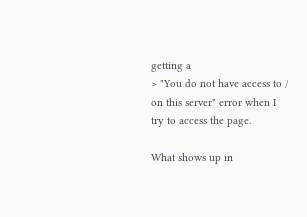getting a
> "You do not have access to / on this server" error when I try to access the page.

What shows up in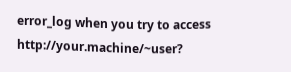error_log when you try to access http://your.machine/~user?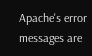Apache's error messages are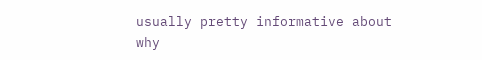usually pretty informative about why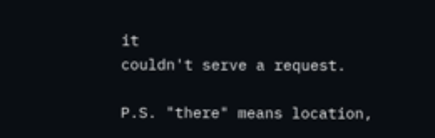it
couldn't serve a request.

P.S. "there" means location,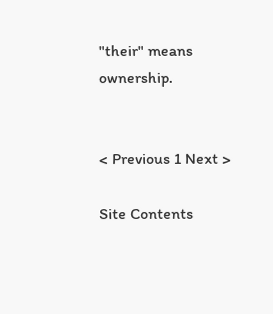"their" means ownership.


< Previous 1 Next >

Site Contents